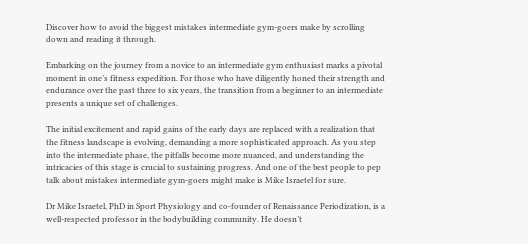Discover how to avoid the biggest mistakes intermediate gym-goers make by scrolling down and reading it through.

Embarking on the journey from a novice to an intermediate gym enthusiast marks a pivotal moment in one’s fitness expedition. For those who have diligently honed their strength and endurance over the past three to six years, the transition from a beginner to an intermediate presents a unique set of challenges.

The initial excitement and rapid gains of the early days are replaced with a realization that the fitness landscape is evolving, demanding a more sophisticated approach. As you step into the intermediate phase, the pitfalls become more nuanced, and understanding the intricacies of this stage is crucial to sustaining progress. And one of the best people to pep talk about mistakes intermediate gym-goers might make is Mike Israetel for sure.

Dr Mike Israetel, PhD in Sport Physiology and co-founder of Renaissance Periodization, is a well-respected professor in the bodybuilding community. He doesn’t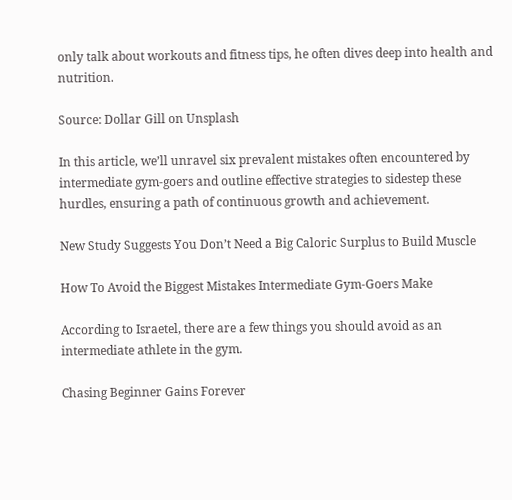only talk about workouts and fitness tips, he often dives deep into health and nutrition.

Source: Dollar Gill on Unsplash

In this article, we’ll unravel six prevalent mistakes often encountered by intermediate gym-goers and outline effective strategies to sidestep these hurdles, ensuring a path of continuous growth and achievement.

New Study Suggests You Don’t Need a Big Caloric Surplus to Build Muscle

How To Avoid the Biggest Mistakes Intermediate Gym-Goers Make

According to Israetel, there are a few things you should avoid as an intermediate athlete in the gym.

Chasing Beginner Gains Forever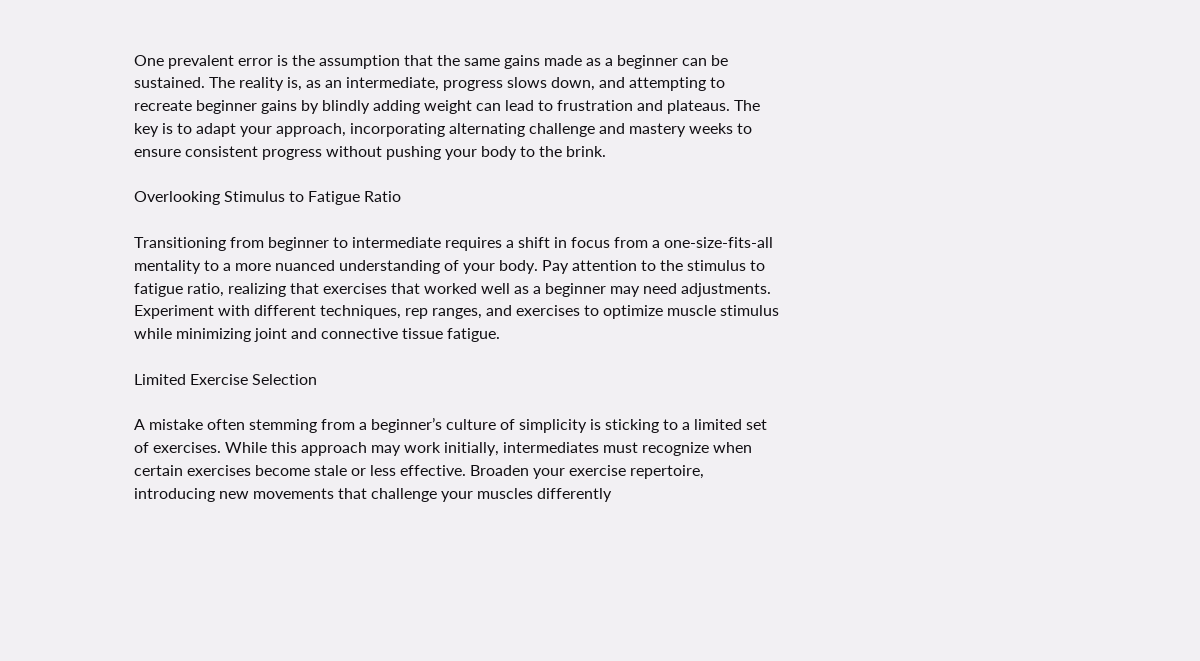One prevalent error is the assumption that the same gains made as a beginner can be sustained. The reality is, as an intermediate, progress slows down, and attempting to recreate beginner gains by blindly adding weight can lead to frustration and plateaus. The key is to adapt your approach, incorporating alternating challenge and mastery weeks to ensure consistent progress without pushing your body to the brink.

Overlooking Stimulus to Fatigue Ratio

Transitioning from beginner to intermediate requires a shift in focus from a one-size-fits-all mentality to a more nuanced understanding of your body. Pay attention to the stimulus to fatigue ratio, realizing that exercises that worked well as a beginner may need adjustments. Experiment with different techniques, rep ranges, and exercises to optimize muscle stimulus while minimizing joint and connective tissue fatigue.

Limited Exercise Selection

A mistake often stemming from a beginner’s culture of simplicity is sticking to a limited set of exercises. While this approach may work initially, intermediates must recognize when certain exercises become stale or less effective. Broaden your exercise repertoire, introducing new movements that challenge your muscles differently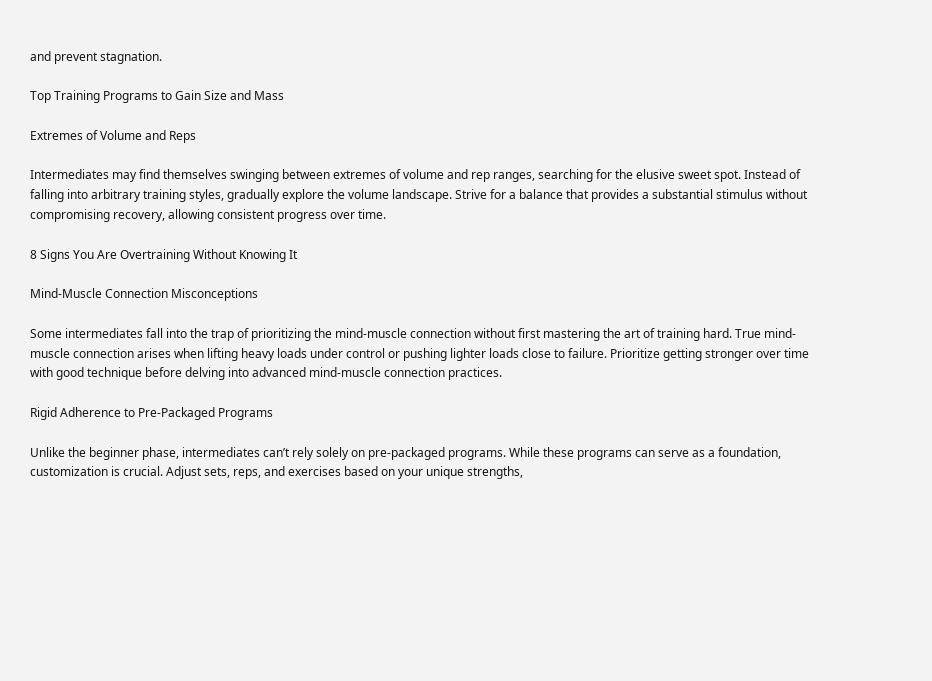and prevent stagnation.

Top Training Programs to Gain Size and Mass

Extremes of Volume and Reps

Intermediates may find themselves swinging between extremes of volume and rep ranges, searching for the elusive sweet spot. Instead of falling into arbitrary training styles, gradually explore the volume landscape. Strive for a balance that provides a substantial stimulus without compromising recovery, allowing consistent progress over time.

8 Signs You Are Overtraining Without Knowing It

Mind-Muscle Connection Misconceptions

Some intermediates fall into the trap of prioritizing the mind-muscle connection without first mastering the art of training hard. True mind-muscle connection arises when lifting heavy loads under control or pushing lighter loads close to failure. Prioritize getting stronger over time with good technique before delving into advanced mind-muscle connection practices.

Rigid Adherence to Pre-Packaged Programs

Unlike the beginner phase, intermediates can’t rely solely on pre-packaged programs. While these programs can serve as a foundation, customization is crucial. Adjust sets, reps, and exercises based on your unique strengths,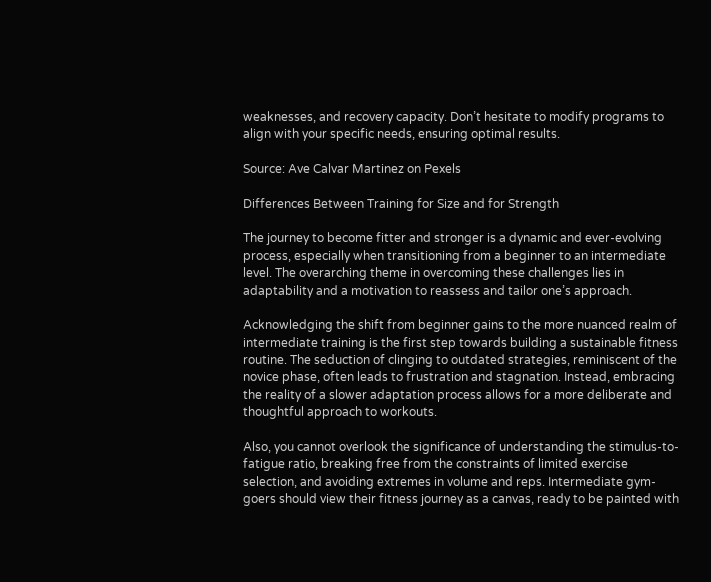weaknesses, and recovery capacity. Don’t hesitate to modify programs to align with your specific needs, ensuring optimal results.

Source: Ave Calvar Martinez on Pexels

Differences Between Training for Size and for Strength

The journey to become fitter and stronger is a dynamic and ever-evolving process, especially when transitioning from a beginner to an intermediate level. The overarching theme in overcoming these challenges lies in adaptability and a motivation to reassess and tailor one’s approach.

Acknowledging the shift from beginner gains to the more nuanced realm of intermediate training is the first step towards building a sustainable fitness routine. The seduction of clinging to outdated strategies, reminiscent of the novice phase, often leads to frustration and stagnation. Instead, embracing the reality of a slower adaptation process allows for a more deliberate and thoughtful approach to workouts.

Also, you cannot overlook the significance of understanding the stimulus-to-fatigue ratio, breaking free from the constraints of limited exercise selection, and avoiding extremes in volume and reps. Intermediate gym-goers should view their fitness journey as a canvas, ready to be painted with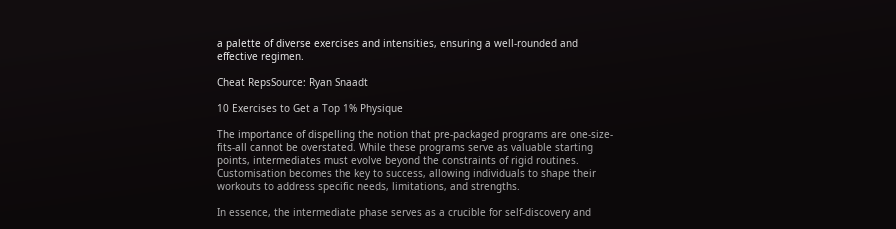a palette of diverse exercises and intensities, ensuring a well-rounded and effective regimen.

Cheat RepsSource: Ryan Snaadt

10 Exercises to Get a Top 1% Physique

The importance of dispelling the notion that pre-packaged programs are one-size-fits-all cannot be overstated. While these programs serve as valuable starting points, intermediates must evolve beyond the constraints of rigid routines. Customisation becomes the key to success, allowing individuals to shape their workouts to address specific needs, limitations, and strengths.

In essence, the intermediate phase serves as a crucible for self-discovery and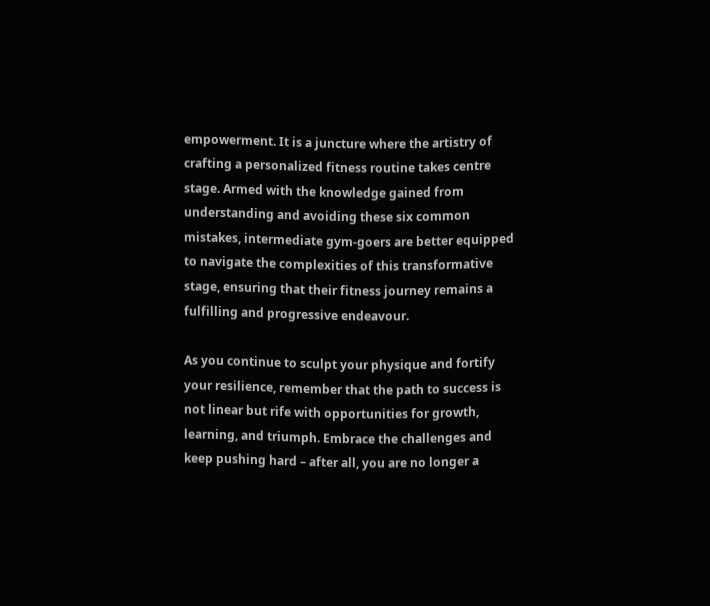empowerment. It is a juncture where the artistry of crafting a personalized fitness routine takes centre stage. Armed with the knowledge gained from understanding and avoiding these six common mistakes, intermediate gym-goers are better equipped to navigate the complexities of this transformative stage, ensuring that their fitness journey remains a fulfilling and progressive endeavour.

As you continue to sculpt your physique and fortify your resilience, remember that the path to success is not linear but rife with opportunities for growth, learning, and triumph. Embrace the challenges and keep pushing hard – after all, you are no longer a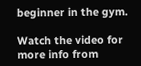beginner in the gym.

Watch the video for more info from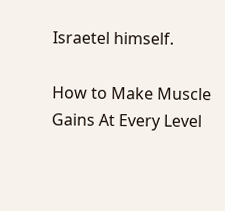Israetel himself.

How to Make Muscle Gains At Every Level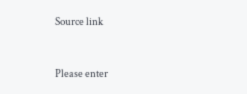Source link


Please enter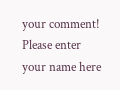your comment!
Please enter your name here